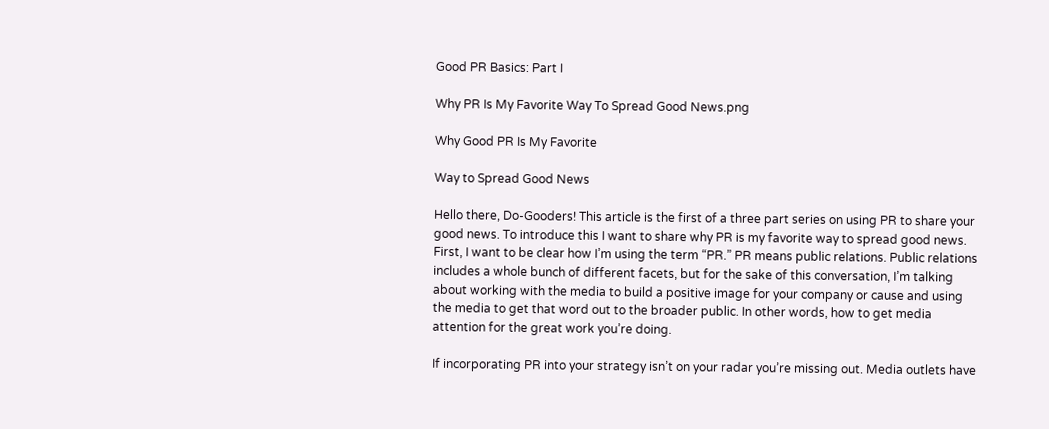Good PR Basics: Part I

Why PR Is My Favorite Way To Spread Good News.png

Why Good PR Is My Favorite

Way to Spread Good News

Hello there, Do-Gooders! This article is the first of a three part series on using PR to share your good news. To introduce this I want to share why PR is my favorite way to spread good news. First, I want to be clear how I’m using the term “PR.” PR means public relations. Public relations includes a whole bunch of different facets, but for the sake of this conversation, I’m talking about working with the media to build a positive image for your company or cause and using the media to get that word out to the broader public. In other words, how to get media attention for the great work you’re doing.

If incorporating PR into your strategy isn’t on your radar you’re missing out. Media outlets have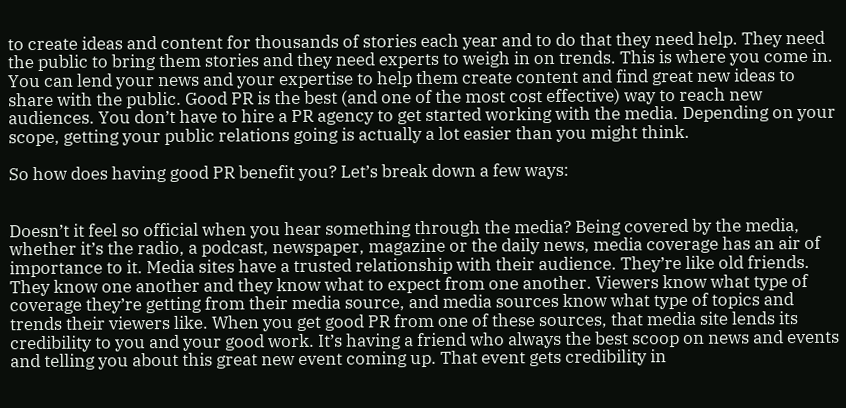to create ideas and content for thousands of stories each year and to do that they need help. They need the public to bring them stories and they need experts to weigh in on trends. This is where you come in. You can lend your news and your expertise to help them create content and find great new ideas to share with the public. Good PR is the best (and one of the most cost effective) way to reach new audiences. You don’t have to hire a PR agency to get started working with the media. Depending on your scope, getting your public relations going is actually a lot easier than you might think.

So how does having good PR benefit you? Let’s break down a few ways:


Doesn’t it feel so official when you hear something through the media? Being covered by the media, whether it’s the radio, a podcast, newspaper, magazine or the daily news, media coverage has an air of importance to it. Media sites have a trusted relationship with their audience. They’re like old friends. They know one another and they know what to expect from one another. Viewers know what type of coverage they’re getting from their media source, and media sources know what type of topics and trends their viewers like. When you get good PR from one of these sources, that media site lends its credibility to you and your good work. It’s having a friend who always the best scoop on news and events and telling you about this great new event coming up. That event gets credibility in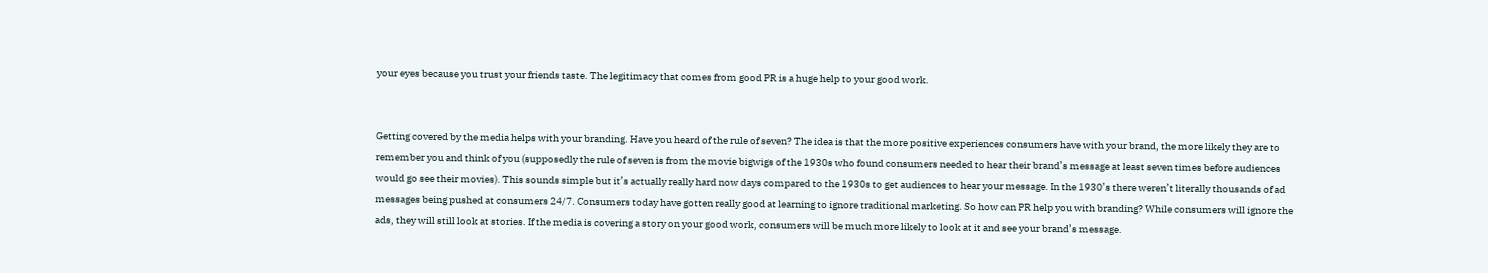your eyes because you trust your friends taste. The legitimacy that comes from good PR is a huge help to your good work.


Getting covered by the media helps with your branding. Have you heard of the rule of seven? The idea is that the more positive experiences consumers have with your brand, the more likely they are to remember you and think of you (supposedly the rule of seven is from the movie bigwigs of the 1930s who found consumers needed to hear their brand’s message at least seven times before audiences would go see their movies). This sounds simple but it’s actually really hard now days compared to the 1930s to get audiences to hear your message. In the 1930’s there weren’t literally thousands of ad messages being pushed at consumers 24/7. Consumers today have gotten really good at learning to ignore traditional marketing. So how can PR help you with branding? While consumers will ignore the ads, they will still look at stories. If the media is covering a story on your good work, consumers will be much more likely to look at it and see your brand’s message.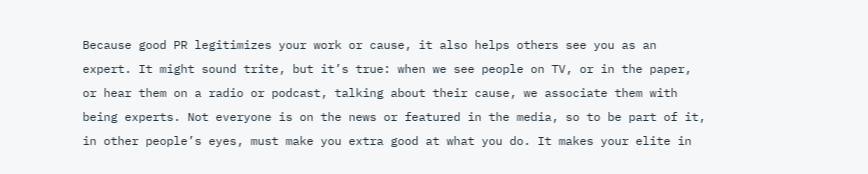Because good PR legitimizes your work or cause, it also helps others see you as an expert. It might sound trite, but it’s true: when we see people on TV, or in the paper, or hear them on a radio or podcast, talking about their cause, we associate them with being experts. Not everyone is on the news or featured in the media, so to be part of it, in other people’s eyes, must make you extra good at what you do. It makes your elite in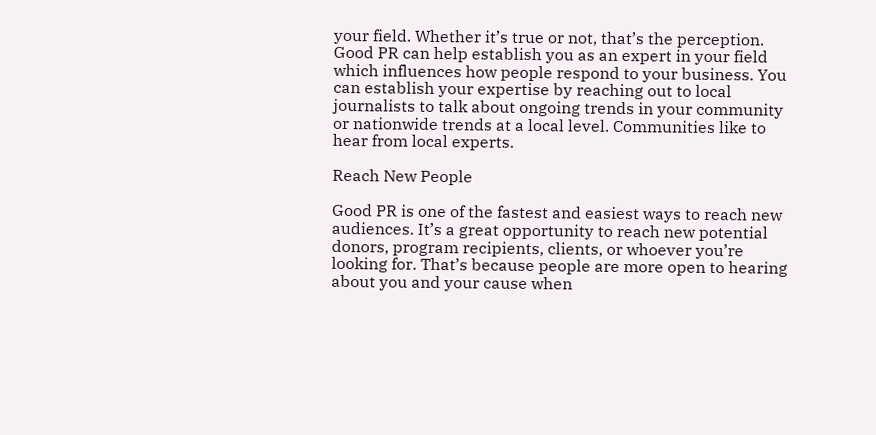your field. Whether it’s true or not, that’s the perception. Good PR can help establish you as an expert in your field which influences how people respond to your business. You can establish your expertise by reaching out to local journalists to talk about ongoing trends in your community or nationwide trends at a local level. Communities like to hear from local experts.

Reach New People

Good PR is one of the fastest and easiest ways to reach new audiences. It’s a great opportunity to reach new potential donors, program recipients, clients, or whoever you’re looking for. That’s because people are more open to hearing about you and your cause when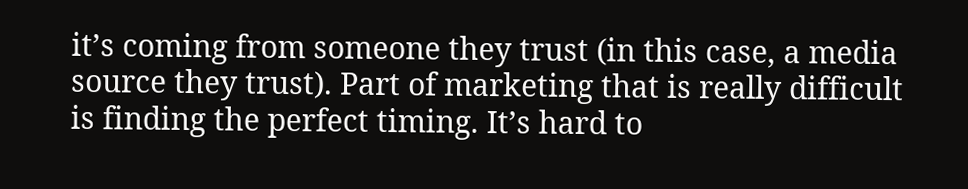it’s coming from someone they trust (in this case, a media source they trust). Part of marketing that is really difficult is finding the perfect timing. It’s hard to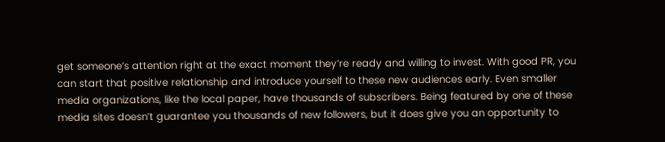get someone’s attention right at the exact moment they’re ready and willing to invest. With good PR, you can start that positive relationship and introduce yourself to these new audiences early. Even smaller media organizations, like the local paper, have thousands of subscribers. Being featured by one of these media sites doesn’t guarantee you thousands of new followers, but it does give you an opportunity to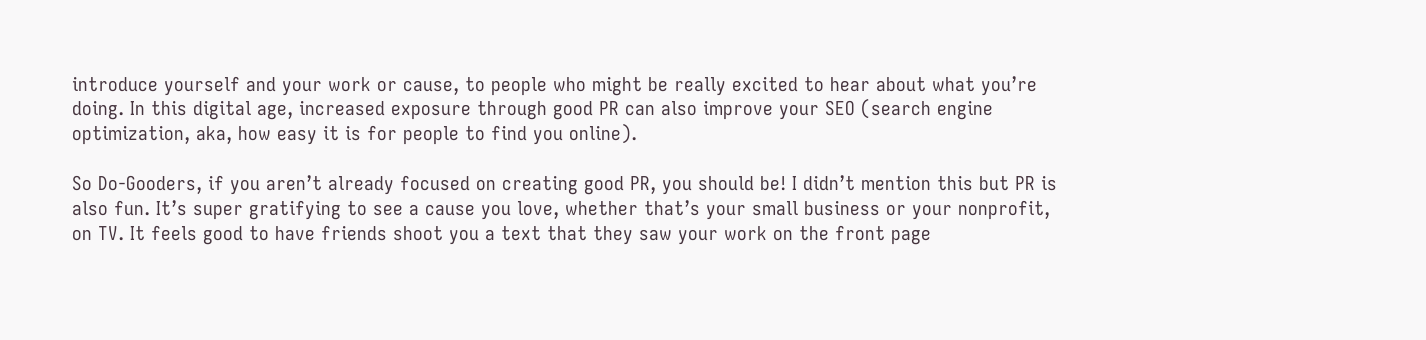introduce yourself and your work or cause, to people who might be really excited to hear about what you’re doing. In this digital age, increased exposure through good PR can also improve your SEO (search engine optimization, aka, how easy it is for people to find you online).

So Do-Gooders, if you aren’t already focused on creating good PR, you should be! I didn’t mention this but PR is also fun. It’s super gratifying to see a cause you love, whether that’s your small business or your nonprofit, on TV. It feels good to have friends shoot you a text that they saw your work on the front page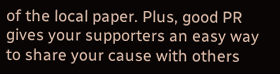of the local paper. Plus, good PR gives your supporters an easy way to share your cause with others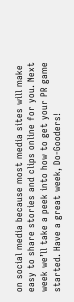on social media because most media sites will make easy to share stories and clips online for you. Next week we’ll take a peek into how to get your PR game started. Have a great week, Do-Gooders!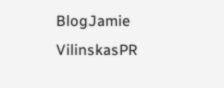BlogJamie VilinskasPR